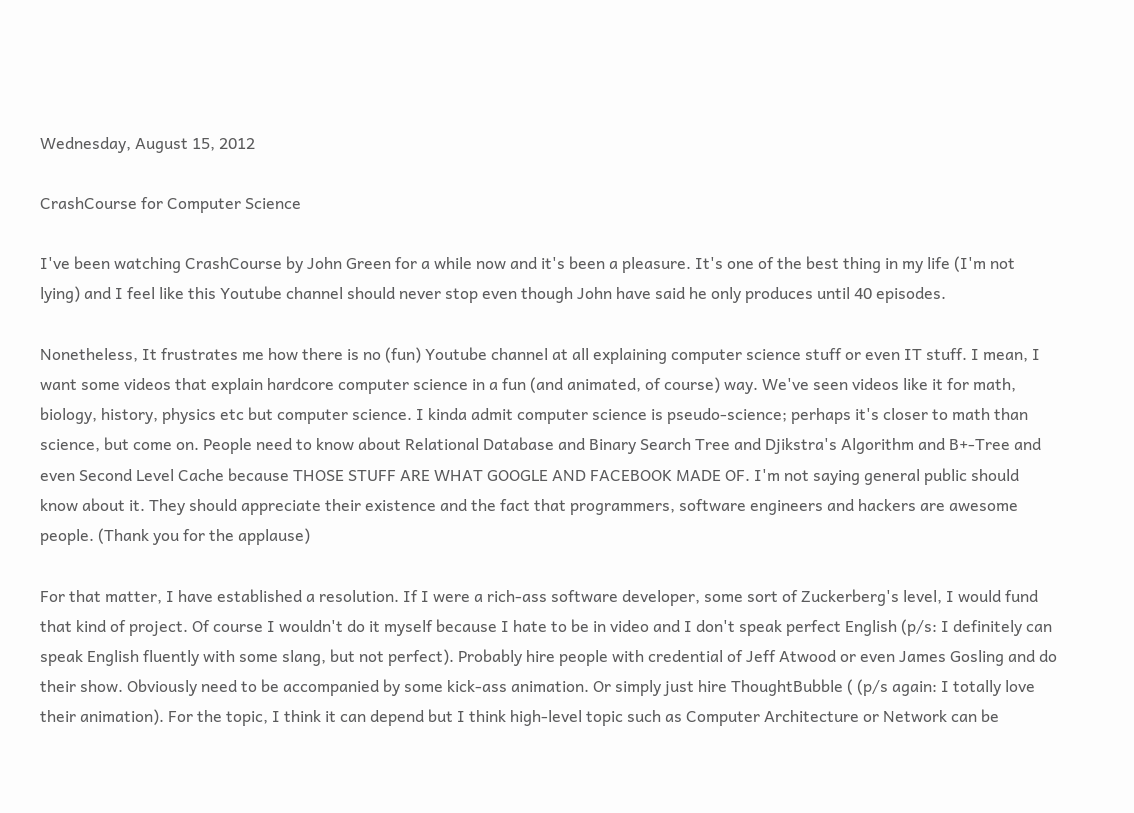Wednesday, August 15, 2012

CrashCourse for Computer Science

I've been watching CrashCourse by John Green for a while now and it's been a pleasure. It's one of the best thing in my life (I'm not lying) and I feel like this Youtube channel should never stop even though John have said he only produces until 40 episodes.

Nonetheless, It frustrates me how there is no (fun) Youtube channel at all explaining computer science stuff or even IT stuff. I mean, I want some videos that explain hardcore computer science in a fun (and animated, of course) way. We've seen videos like it for math, biology, history, physics etc but computer science. I kinda admit computer science is pseudo-science; perhaps it's closer to math than science, but come on. People need to know about Relational Database and Binary Search Tree and Djikstra's Algorithm and B+-Tree and even Second Level Cache because THOSE STUFF ARE WHAT GOOGLE AND FACEBOOK MADE OF. I'm not saying general public should know about it. They should appreciate their existence and the fact that programmers, software engineers and hackers are awesome people. (Thank you for the applause)

For that matter, I have established a resolution. If I were a rich-ass software developer, some sort of Zuckerberg's level, I would fund that kind of project. Of course I wouldn't do it myself because I hate to be in video and I don't speak perfect English (p/s: I definitely can speak English fluently with some slang, but not perfect). Probably hire people with credential of Jeff Atwood or even James Gosling and do their show. Obviously need to be accompanied by some kick-ass animation. Or simply just hire ThoughtBubble ( (p/s again: I totally love their animation). For the topic, I think it can depend but I think high-level topic such as Computer Architecture or Network can be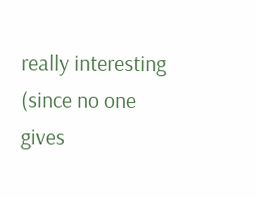really interesting (since no one gives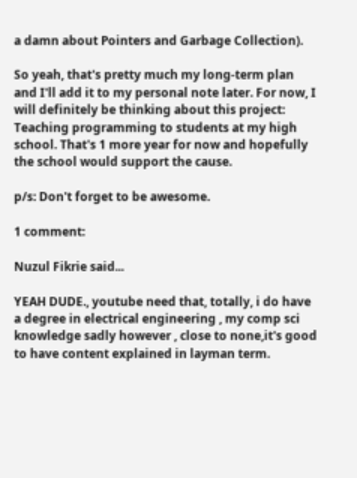a damn about Pointers and Garbage Collection).

So yeah, that's pretty much my long-term plan and I'll add it to my personal note later. For now, I will definitely be thinking about this project: Teaching programming to students at my high school. That's 1 more year for now and hopefully the school would support the cause.

p/s: Don't forget to be awesome.

1 comment:

Nuzul Fikrie said...

YEAH DUDE., youtube need that, totally, i do have a degree in electrical engineering , my comp sci knowledge sadly however , close to none,it's good to have content explained in layman term.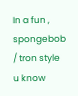In a fun , spongebob / tron style u know